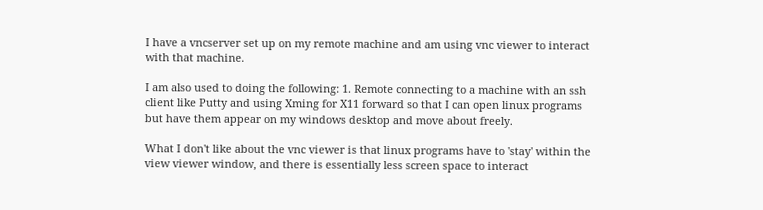I have a vncserver set up on my remote machine and am using vnc viewer to interact with that machine.

I am also used to doing the following: 1. Remote connecting to a machine with an ssh client like Putty and using Xming for X11 forward so that I can open linux programs but have them appear on my windows desktop and move about freely.

What I don't like about the vnc viewer is that linux programs have to 'stay' within the view viewer window, and there is essentially less screen space to interact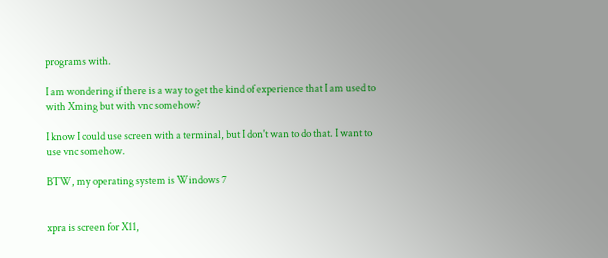programs with.

I am wondering if there is a way to get the kind of experience that I am used to with Xming but with vnc somehow?

I know I could use screen with a terminal, but I don't wan to do that. I want to use vnc somehow.

BTW, my operating system is Windows 7


xpra is screen for X11,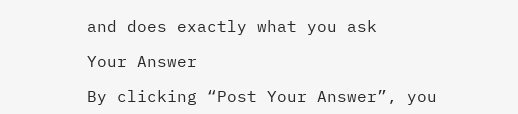and does exactly what you ask

Your Answer

By clicking “Post Your Answer”, you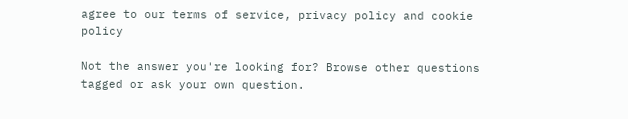agree to our terms of service, privacy policy and cookie policy

Not the answer you're looking for? Browse other questions tagged or ask your own question.